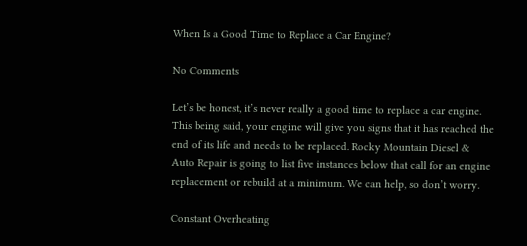When Is a Good Time to Replace a Car Engine?

No Comments

Let’s be honest, it’s never really a good time to replace a car engine. This being said, your engine will give you signs that it has reached the end of its life and needs to be replaced. Rocky Mountain Diesel & Auto Repair is going to list five instances below that call for an engine replacement or rebuild at a minimum. We can help, so don’t worry.

Constant Overheating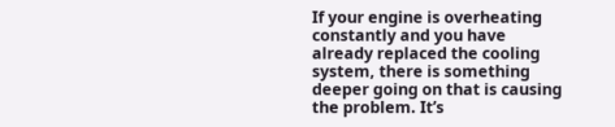If your engine is overheating constantly and you have already replaced the cooling system, there is something deeper going on that is causing the problem. It’s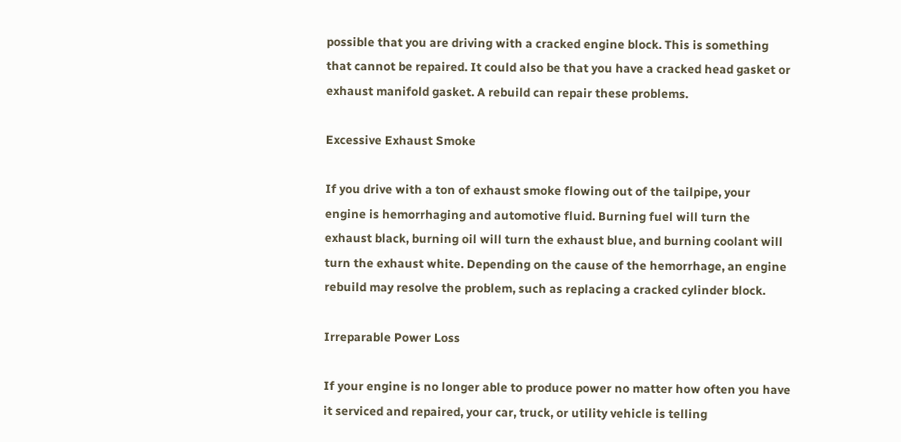possible that you are driving with a cracked engine block. This is something that cannot be repaired. It could also be that you have a cracked head gasket or exhaust manifold gasket. A rebuild can repair these problems.

Excessive Exhaust Smoke

If you drive with a ton of exhaust smoke flowing out of the tailpipe, your engine is hemorrhaging and automotive fluid. Burning fuel will turn the exhaust black, burning oil will turn the exhaust blue, and burning coolant will turn the exhaust white. Depending on the cause of the hemorrhage, an engine rebuild may resolve the problem, such as replacing a cracked cylinder block.

Irreparable Power Loss

If your engine is no longer able to produce power no matter how often you have it serviced and repaired, your car, truck, or utility vehicle is telling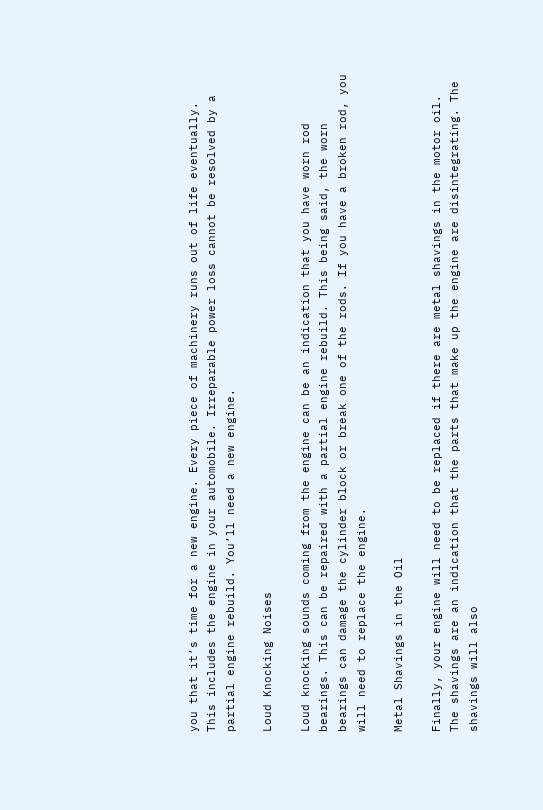you that it’s time for a new engine. Every piece of machinery runs out of life eventually. This includes the engine in your automobile. Irreparable power loss cannot be resolved by a partial engine rebuild. You’ll need a new engine.

Loud Knocking Noises

Loud knocking sounds coming from the engine can be an indication that you have worn rod bearings. This can be repaired with a partial engine rebuild. This being said, the worn bearings can damage the cylinder block or break one of the rods. If you have a broken rod, you will need to replace the engine.

Metal Shavings in the Oil

Finally, your engine will need to be replaced if there are metal shavings in the motor oil. The shavings are an indication that the parts that make up the engine are disintegrating. The shavings will also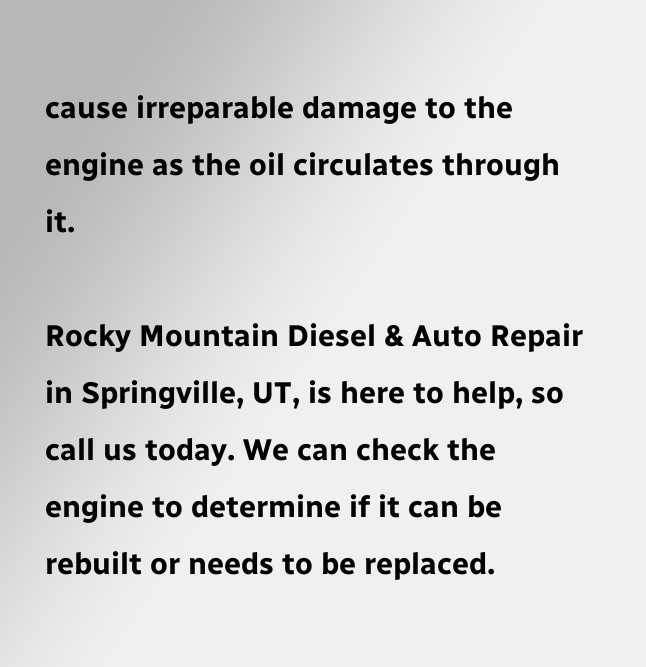cause irreparable damage to the engine as the oil circulates through it.

Rocky Mountain Diesel & Auto Repair in Springville, UT, is here to help, so call us today. We can check the engine to determine if it can be rebuilt or needs to be replaced.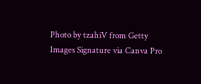Photo by tzahiV from Getty Images Signature via Canva Pro